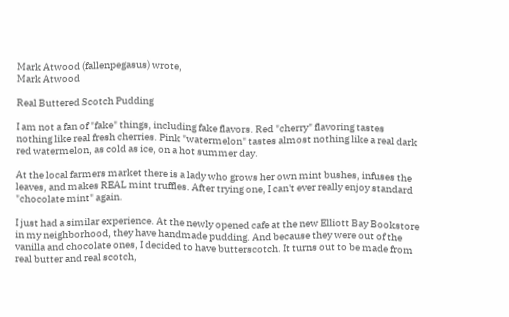Mark Atwood (fallenpegasus) wrote,
Mark Atwood

Real Buttered Scotch Pudding

I am not a fan of "fake" things, including fake flavors. Red "cherry" flavoring tastes nothing like real fresh cherries. Pink "watermelon" tastes almost nothing like a real dark red watermelon, as cold as ice, on a hot summer day.

At the local farmers market there is a lady who grows her own mint bushes, infuses the leaves, and makes REAL mint truffles. After trying one, I can't ever really enjoy standard "chocolate mint" again.

I just had a similar experience. At the newly opened cafe at the new Elliott Bay Bookstore in my neighborhood, they have handmade pudding. And because they were out of the vanilla and chocolate ones, I decided to have butterscotch. It turns out to be made from real butter and real scotch,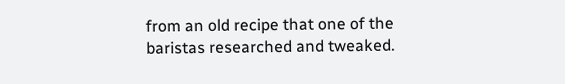from an old recipe that one of the baristas researched and tweaked.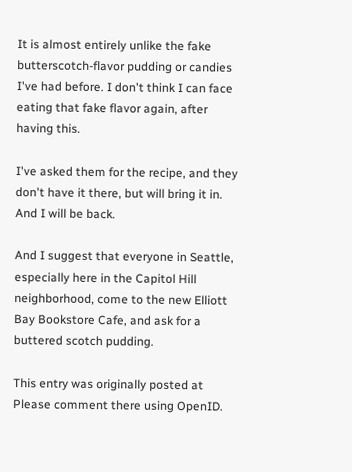It is almost entirely unlike the fake butterscotch-flavor pudding or candies I've had before. I don't think I can face eating that fake flavor again, after having this.

I've asked them for the recipe, and they don't have it there, but will bring it in. And I will be back.

And I suggest that everyone in Seattle, especially here in the Capitol Hill neighborhood, come to the new Elliott Bay Bookstore Cafe, and ask for a buttered scotch pudding.

This entry was originally posted at Please comment there using OpenID.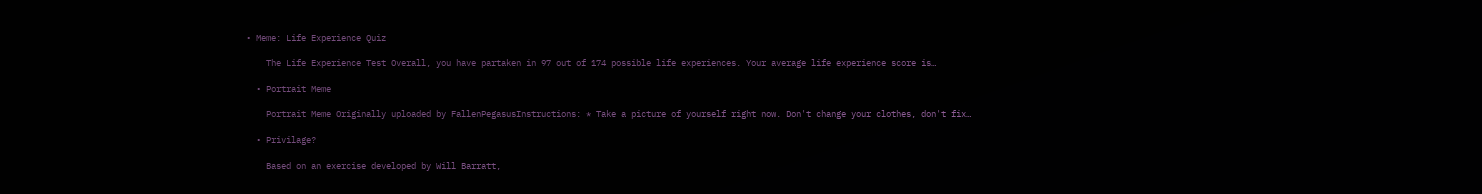• Meme: Life Experience Quiz

    The Life Experience Test Overall, you have partaken in 97 out of 174 possible life experiences. Your average life experience score is…

  • Portrait Meme

    Portrait Meme Originally uploaded by FallenPegasusInstructions: * Take a picture of yourself right now. Don't change your clothes, don't fix…

  • Privilage?

    Based on an exercise developed by Will Barratt,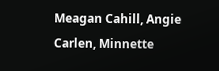Meagan Cahill, Angie Carlen, Minnette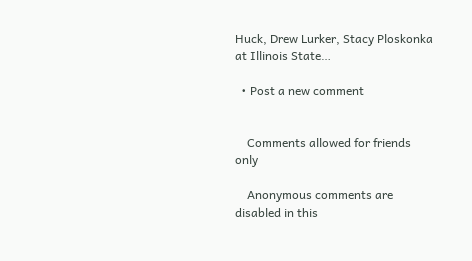Huck, Drew Lurker, Stacy Ploskonka at Illinois State…

  • Post a new comment


    Comments allowed for friends only

    Anonymous comments are disabled in this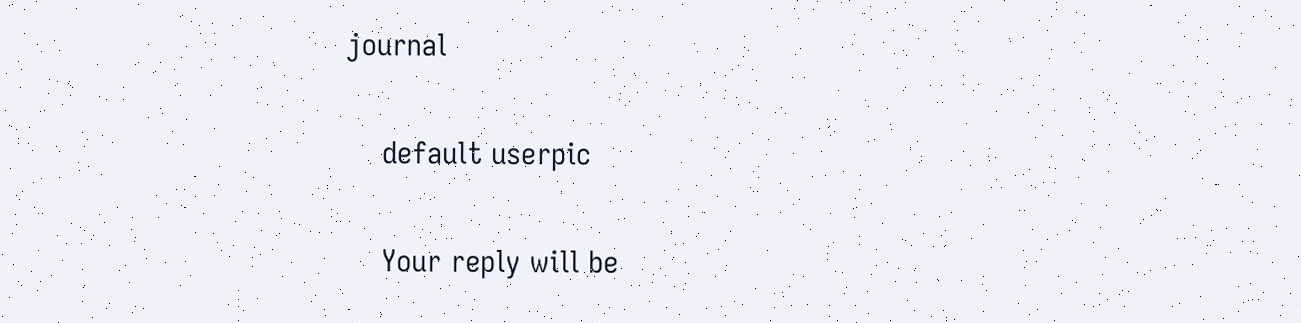journal

    default userpic

    Your reply will be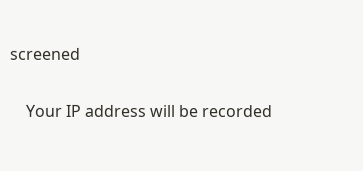screened

    Your IP address will be recorded